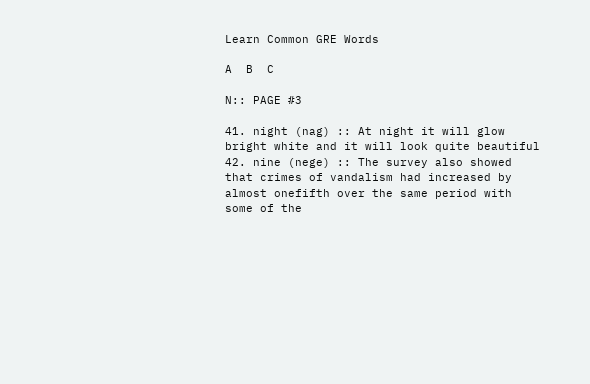Learn Common GRE Words

A  B  C

N:: PAGE #3

41. night (nag) :: At night it will glow bright white and it will look quite beautiful
42. nine (nege) :: The survey also showed that crimes of vandalism had increased by almost onefifth over the same period with some of the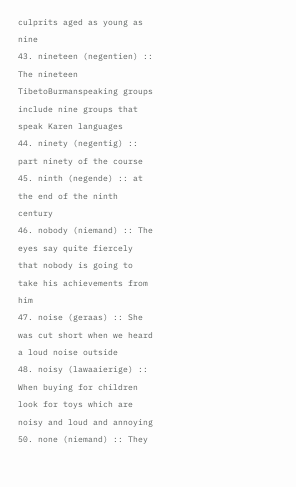culprits aged as young as nine
43. nineteen (negentien) :: The nineteen TibetoBurmanspeaking groups include nine groups that speak Karen languages
44. ninety (negentig) :: part ninety of the course
45. ninth (negende) :: at the end of the ninth century
46. nobody (niemand) :: The eyes say quite fiercely that nobody is going to take his achievements from him
47. noise (geraas) :: She was cut short when we heard a loud noise outside
48. noisy (lawaaierige) :: When buying for children look for toys which are noisy and loud and annoying
50. none (niemand) :: They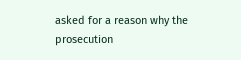asked for a reason why the prosecution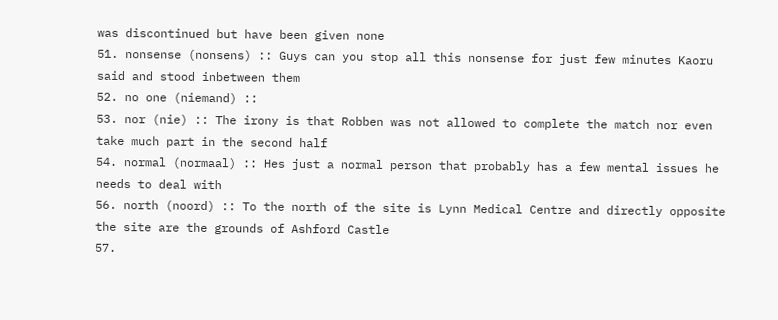was discontinued but have been given none
51. nonsense (nonsens) :: Guys can you stop all this nonsense for just few minutes Kaoru said and stood inbetween them
52. no one (niemand) ::
53. nor (nie) :: The irony is that Robben was not allowed to complete the match nor even take much part in the second half
54. normal (normaal) :: Hes just a normal person that probably has a few mental issues he needs to deal with
56. north (noord) :: To the north of the site is Lynn Medical Centre and directly opposite the site are the grounds of Ashford Castle
57.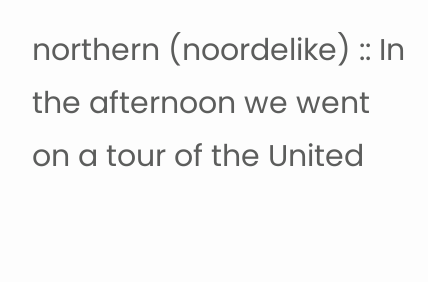northern (noordelike) :: In the afternoon we went on a tour of the United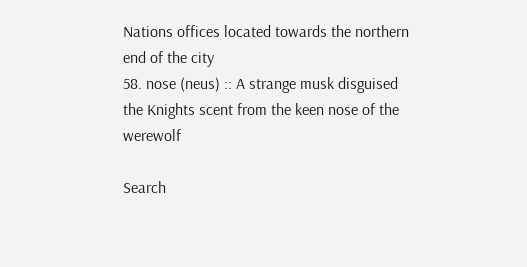Nations offices located towards the northern end of the city
58. nose (neus) :: A strange musk disguised the Knights scent from the keen nose of the werewolf

Search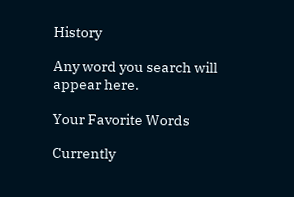History

Any word you search will appear here.

Your Favorite Words

Currently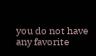you do not have any favorite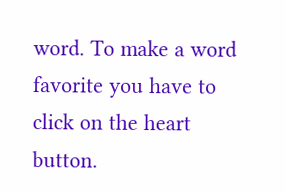word. To make a word favorite you have to click on the heart button.